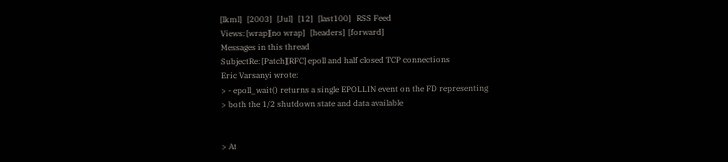[lkml]   [2003]   [Jul]   [12]   [last100]   RSS Feed
Views: [wrap][no wrap]   [headers]  [forward]
Messages in this thread
SubjectRe: [Patch][RFC] epoll and half closed TCP connections
Eric Varsanyi wrote:
> - epoll_wait() returns a single EPOLLIN event on the FD representing
> both the 1/2 shutdown state and data available


> At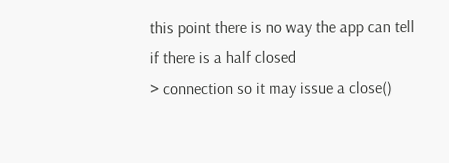this point there is no way the app can tell if there is a half closed
> connection so it may issue a close()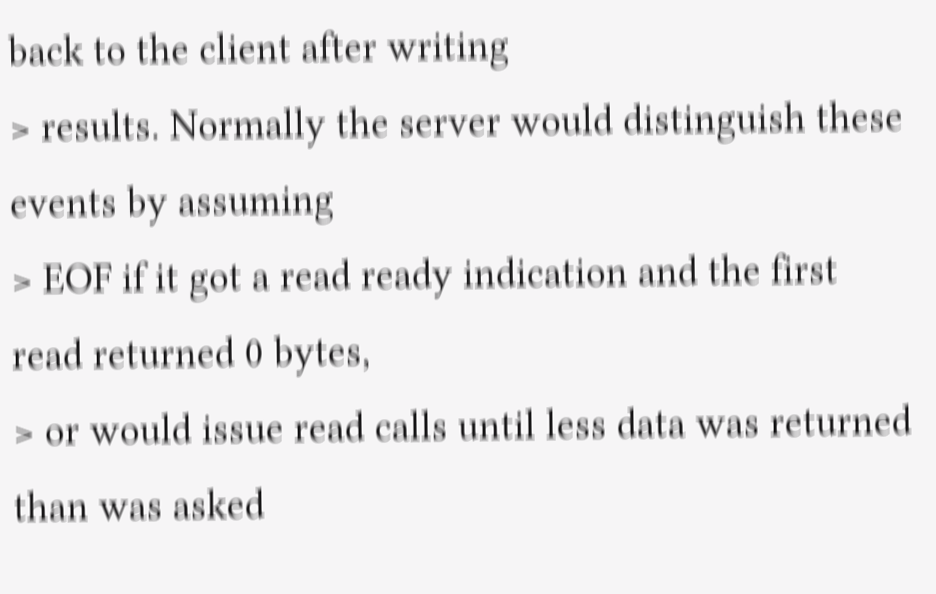back to the client after writing
> results. Normally the server would distinguish these events by assuming
> EOF if it got a read ready indication and the first read returned 0 bytes,
> or would issue read calls until less data was returned than was asked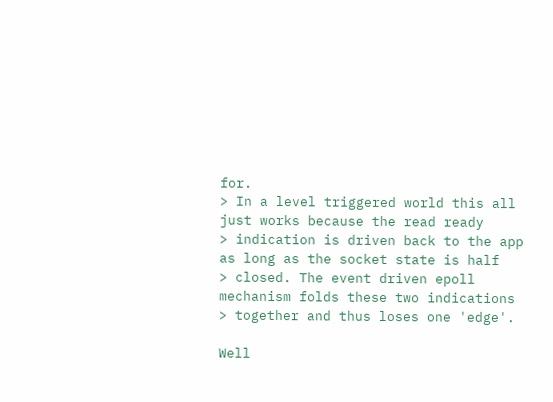for.
> In a level triggered world this all just works because the read ready
> indication is driven back to the app as long as the socket state is half
> closed. The event driven epoll mechanism folds these two indications
> together and thus loses one 'edge'.

Well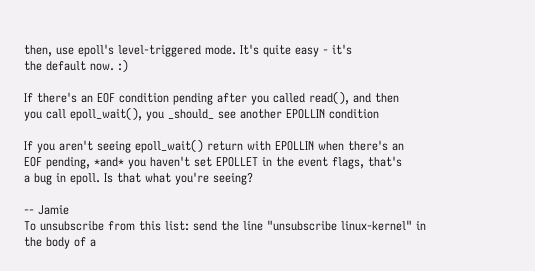then, use epoll's level-triggered mode. It's quite easy - it's
the default now. :)

If there's an EOF condition pending after you called read(), and then
you call epoll_wait(), you _should_ see another EPOLLIN condition

If you aren't seeing epoll_wait() return with EPOLLIN when there's an
EOF pending, *and* you haven't set EPOLLET in the event flags, that's
a bug in epoll. Is that what you're seeing?

-- Jamie
To unsubscribe from this list: send the line "unsubscribe linux-kernel" in
the body of a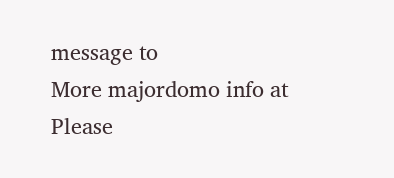message to
More majordomo info at
Please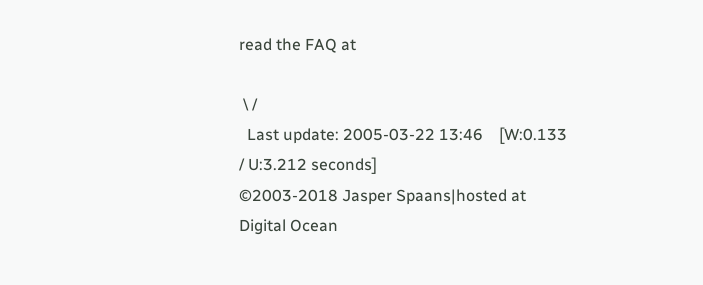read the FAQ at

 \ /
  Last update: 2005-03-22 13:46    [W:0.133 / U:3.212 seconds]
©2003-2018 Jasper Spaans|hosted at Digital Ocean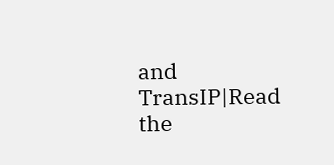and TransIP|Read the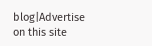blog|Advertise on this site